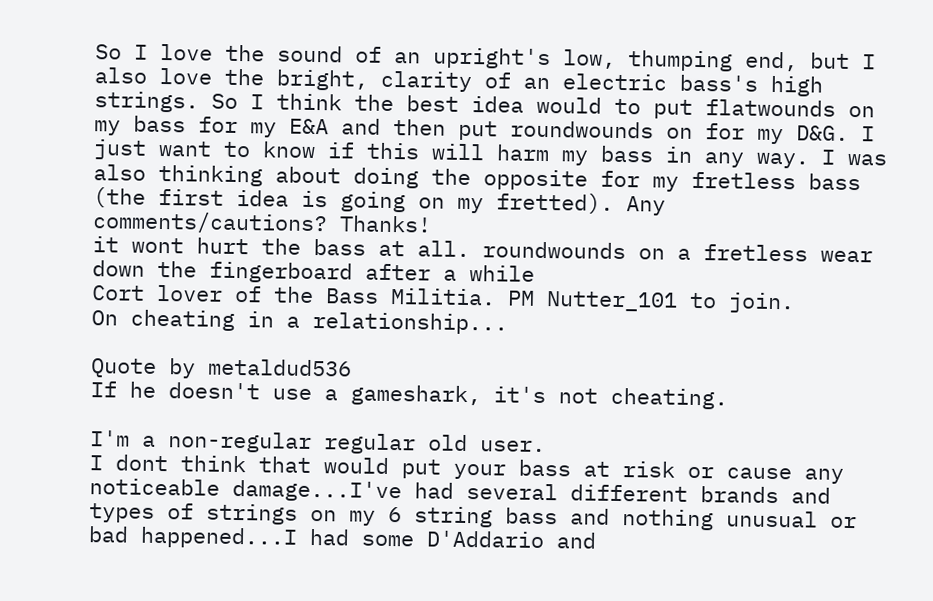So I love the sound of an upright's low, thumping end, but I also love the bright, clarity of an electric bass's high strings. So I think the best idea would to put flatwounds on my bass for my E&A and then put roundwounds on for my D&G. I just want to know if this will harm my bass in any way. I was also thinking about doing the opposite for my fretless bass (the first idea is going on my fretted). Any comments/cautions? Thanks!
it wont hurt the bass at all. roundwounds on a fretless wear down the fingerboard after a while
Cort lover of the Bass Militia. PM Nutter_101 to join.
On cheating in a relationship...

Quote by metaldud536
If he doesn't use a gameshark, it's not cheating.

I'm a non-regular regular old user.
I dont think that would put your bass at risk or cause any noticeable damage...I've had several different brands and types of strings on my 6 string bass and nothing unusual or bad happened...I had some D'Addario and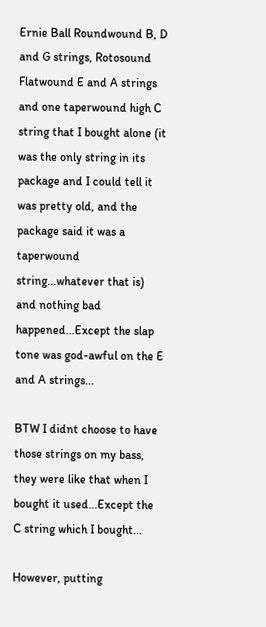Ernie Ball Roundwound B, D and G strings, Rotosound Flatwound E and A strings and one taperwound high C string that I bought alone (it was the only string in its package and I could tell it was pretty old, and the package said it was a taperwound string...whatever that is) and nothing bad happened...Except the slap tone was god-awful on the E and A strings...

BTW I didnt choose to have those strings on my bass, they were like that when I bought it used...Except the C string which I bought...

However, putting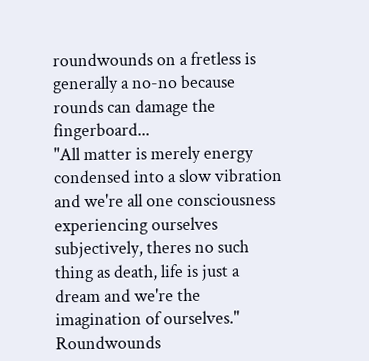roundwounds on a fretless is generally a no-no because rounds can damage the fingerboard...
"All matter is merely energy condensed into a slow vibration and we're all one consciousness experiencing ourselves subjectively, theres no such thing as death, life is just a dream and we're the imagination of ourselves."
Roundwounds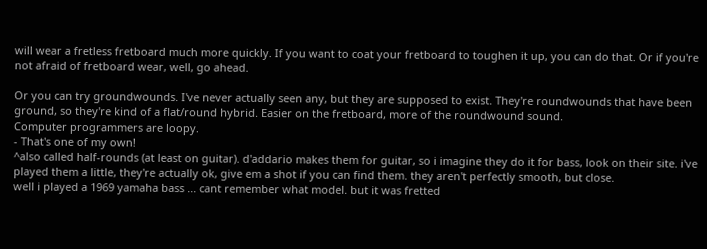will wear a fretless fretboard much more quickly. If you want to coat your fretboard to toughen it up, you can do that. Or if you're not afraid of fretboard wear, well, go ahead.

Or you can try groundwounds. I've never actually seen any, but they are supposed to exist. They're roundwounds that have been ground, so they're kind of a flat/round hybrid. Easier on the fretboard, more of the roundwound sound.
Computer programmers are loopy.
- That's one of my own!
^also called half-rounds (at least on guitar). d'addario makes them for guitar, so i imagine they do it for bass, look on their site. i've played them a little, they're actually ok, give em a shot if you can find them. they aren't perfectly smooth, but close.
well i played a 1969 yamaha bass ... cant remember what model. but it was fretted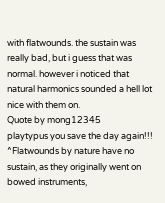with flatwounds. the sustain was really bad, but i guess that was normal. however i noticed that natural harmonics sounded a hell lot nice with them on.
Quote by mong12345
playtypus you save the day again!!!
^Flatwounds by nature have no sustain, as they originally went on bowed instruments,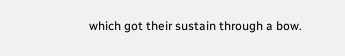which got their sustain through a bow.